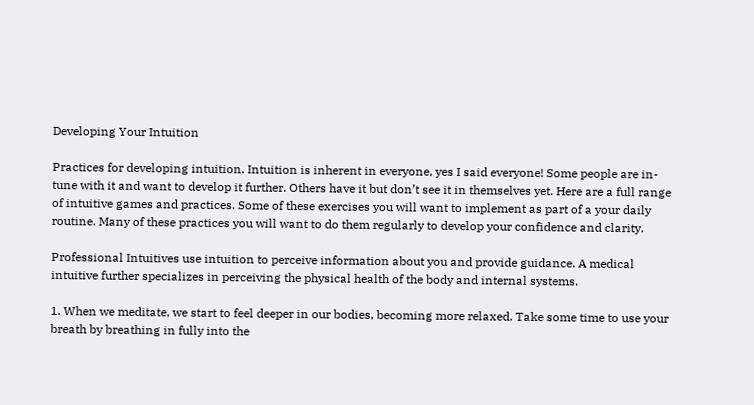Developing Your Intuition

Practices for developing intuition. Intuition is inherent in everyone, yes I said everyone! Some people are in-tune with it and want to develop it further. Others have it but don’t see it in themselves yet. Here are a full range of intuitive games and practices. Some of these exercises you will want to implement as part of a your daily routine. Many of these practices you will want to do them regularly to develop your confidence and clarity.

Professional Intuitives use intuition to perceive information about you and provide guidance. A medical intuitive further specializes in perceiving the physical health of the body and internal systems.

1. When we meditate, we start to feel deeper in our bodies, becoming more relaxed. Take some time to use your breath by breathing in fully into the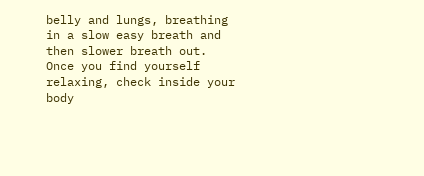belly and lungs, breathing in a slow easy breath and then slower breath out. Once you find yourself relaxing, check inside your body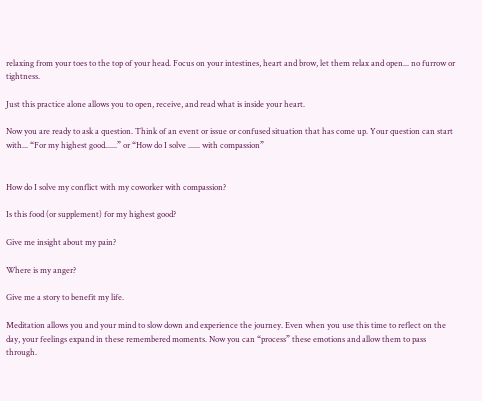relaxing from your toes to the top of your head. Focus on your intestines, heart and brow, let them relax and open... no furrow or tightness.

Just this practice alone allows you to open, receive, and read what is inside your heart.

Now you are ready to ask a question. Think of an event or issue or confused situation that has come up. Your question can start with... “For my highest good......” or “How do I solve ...... with compassion”


How do I solve my conflict with my coworker with compassion?

Is this food (or supplement) for my highest good?

Give me insight about my pain?

Where is my anger?

Give me a story to benefit my life.

Meditation allows you and your mind to slow down and experience the journey. Even when you use this time to reflect on the day, your feelings expand in these remembered moments. Now you can “process” these emotions and allow them to pass through.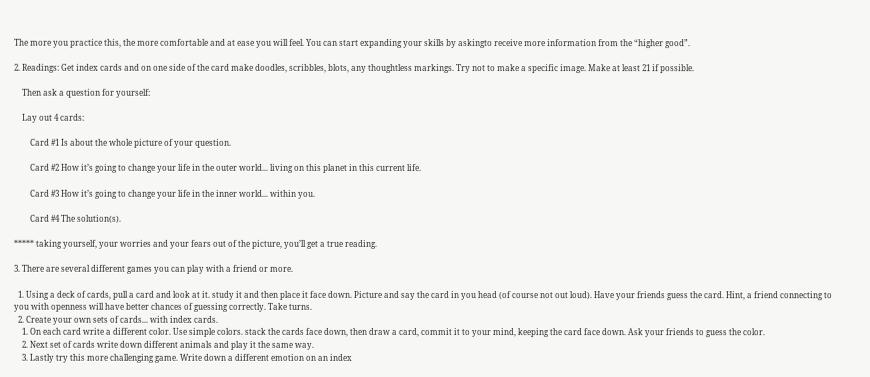The more you practice this, the more comfortable and at ease you will feel. You can start expanding your skills by askingto receive more information from the “higher good”.

2. Readings: Get index cards and on one side of the card make doodles, scribbles, blots, any thoughtless markings. Try not to make a specific image. Make at least 21 if possible.

    Then ask a question for yourself:

    Lay out 4 cards:

        Card #1 Is about the whole picture of your question.

        Card #2 How it’s going to change your life in the outer world... living on this planet in this current life.

        Card #3 How it’s going to change your life in the inner world... within you.

        Card #4 The solution(s).

***** taking yourself, your worries and your fears out of the picture, you’ll get a true reading.

3. There are several different games you can play with a friend or more.

  1. Using a deck of cards, pull a card and look at it. study it and then place it face down. Picture and say the card in you head (of course not out loud). Have your friends guess the card. Hint, a friend connecting to you with openness will have better chances of guessing correctly. Take turns.
  2. Create your own sets of cards... with index cards.
    1. On each card write a different color. Use simple colors. stack the cards face down, then draw a card, commit it to your mind, keeping the card face down. Ask your friends to guess the color.
    2. Next set of cards write down different animals and play it the same way.
    3. Lastly try this more challenging game. Write down a different emotion on an index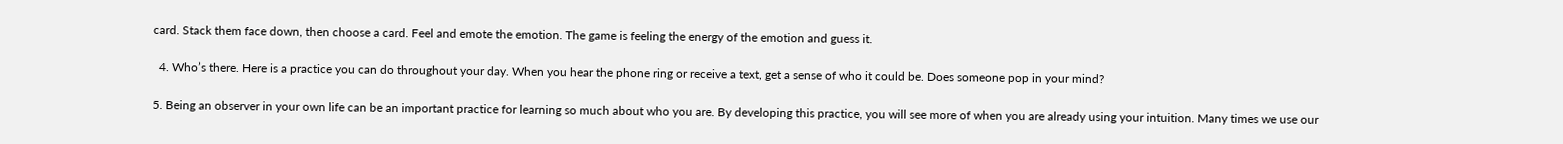card. Stack them face down, then choose a card. Feel and emote the emotion. The game is feeling the energy of the emotion and guess it.

  4. Who’s there. Here is a practice you can do throughout your day. When you hear the phone ring or receive a text, get a sense of who it could be. Does someone pop in your mind?

5. Being an observer in your own life can be an important practice for learning so much about who you are. By developing this practice, you will see more of when you are already using your intuition. Many times we use our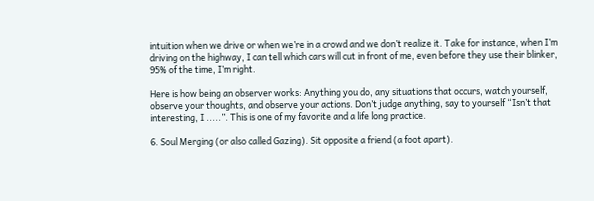intuition when we drive or when we’re in a crowd and we don’t realize it. Take for instance, when I’m driving on the highway, I can tell which cars will cut in front of me, even before they use their blinker, 95% of the time, I’m right.

Here is how being an observer works: Anything you do, any situations that occurs, watch yourself, observe your thoughts, and observe your actions. Don’t judge anything, say to yourself “Isn’t that interesting, I .....”. This is one of my favorite and a life long practice.

6. Soul Merging (or also called Gazing). Sit opposite a friend (a foot apart).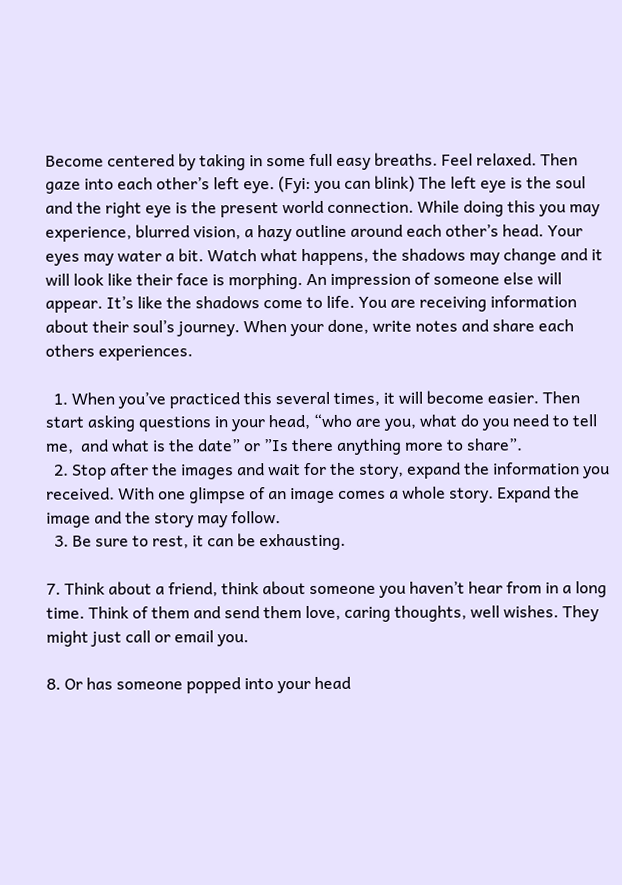Become centered by taking in some full easy breaths. Feel relaxed. Then gaze into each other’s left eye. (Fyi: you can blink) The left eye is the soul and the right eye is the present world connection. While doing this you may experience, blurred vision, a hazy outline around each other’s head. Your eyes may water a bit. Watch what happens, the shadows may change and it will look like their face is morphing. An impression of someone else will appear. It’s like the shadows come to life. You are receiving information about their soul’s journey. When your done, write notes and share each others experiences.

  1. When you’ve practiced this several times, it will become easier. Then start asking questions in your head, “who are you, what do you need to tell me,  and what is the date” or ”Is there anything more to share”.
  2. Stop after the images and wait for the story, expand the information you received. With one glimpse of an image comes a whole story. Expand the image and the story may follow.
  3. Be sure to rest, it can be exhausting.

7. Think about a friend, think about someone you haven’t hear from in a long time. Think of them and send them love, caring thoughts, well wishes. They might just call or email you.

8. Or has someone popped into your head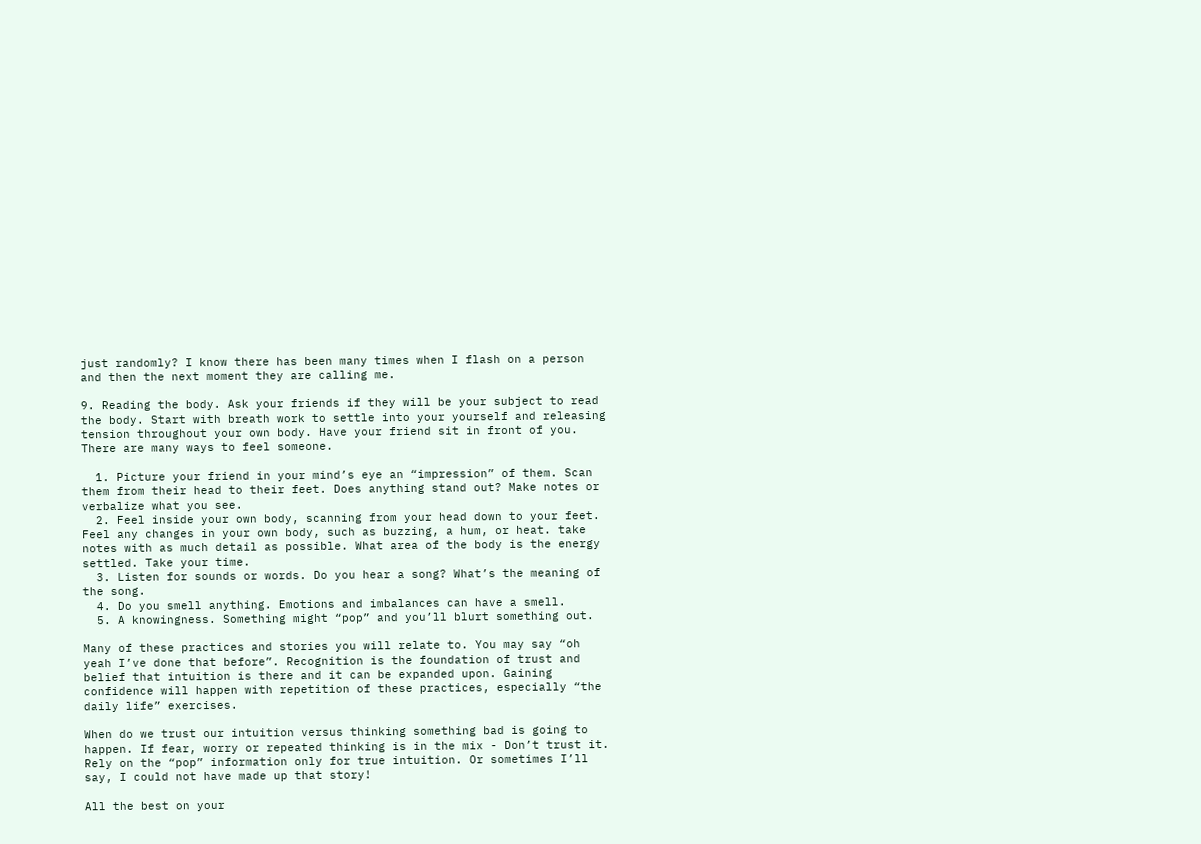just randomly? I know there has been many times when I flash on a person and then the next moment they are calling me.

9. Reading the body. Ask your friends if they will be your subject to read the body. Start with breath work to settle into your yourself and releasing tension throughout your own body. Have your friend sit in front of you. There are many ways to feel someone.

  1. Picture your friend in your mind’s eye an “impression” of them. Scan them from their head to their feet. Does anything stand out? Make notes or verbalize what you see.
  2. Feel inside your own body, scanning from your head down to your feet. Feel any changes in your own body, such as buzzing, a hum, or heat. take notes with as much detail as possible. What area of the body is the energy settled. Take your time.
  3. Listen for sounds or words. Do you hear a song? What’s the meaning of the song.
  4. Do you smell anything. Emotions and imbalances can have a smell.
  5. A knowingness. Something might “pop” and you’ll blurt something out.

Many of these practices and stories you will relate to. You may say “oh yeah I’ve done that before”. Recognition is the foundation of trust and belief that intuition is there and it can be expanded upon. Gaining confidence will happen with repetition of these practices, especially “the daily life” exercises.

When do we trust our intuition versus thinking something bad is going to happen. If fear, worry or repeated thinking is in the mix - Don’t trust it. Rely on the “pop” information only for true intuition. Or sometimes I’ll say, I could not have made up that story!

All the best on your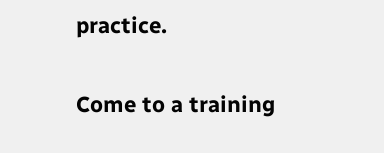practice.

Come to a training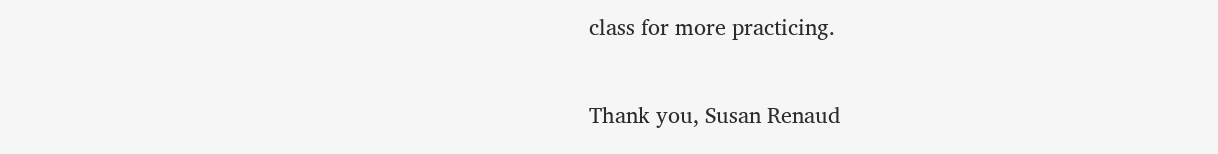class for more practicing.

Thank you, Susan Renaud